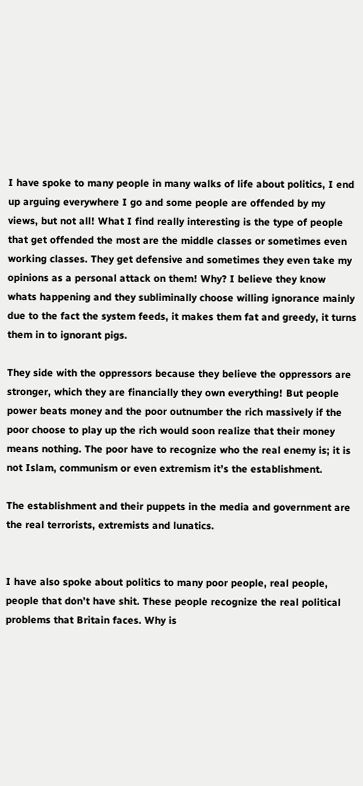I have spoke to many people in many walks of life about politics, I end up arguing everywhere I go and some people are offended by my views, but not all! What I find really interesting is the type of people that get offended the most are the middle classes or sometimes even working classes. They get defensive and sometimes they even take my opinions as a personal attack on them! Why? I believe they know whats happening and they subliminally choose willing ignorance mainly due to the fact the system feeds, it makes them fat and greedy, it turns them in to ignorant pigs.

They side with the oppressors because they believe the oppressors are stronger, which they are financially they own everything! But people power beats money and the poor outnumber the rich massively if the poor choose to play up the rich would soon realize that their money means nothing. The poor have to recognize who the real enemy is; it is not Islam, communism or even extremism it’s the establishment.

The establishment and their puppets in the media and government are the real terrorists, extremists and lunatics.


I have also spoke about politics to many poor people, real people, people that don’t have shit. These people recognize the real political problems that Britain faces. Why is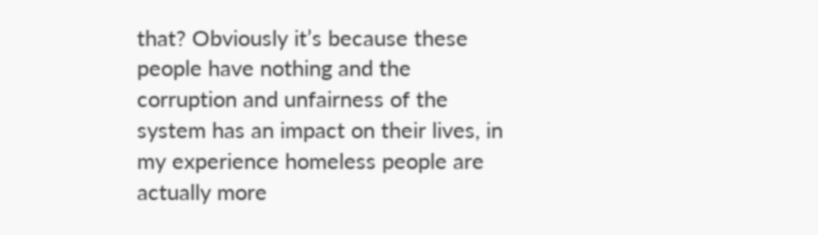that? Obviously it’s because these people have nothing and the corruption and unfairness of the system has an impact on their lives, in my experience homeless people are actually more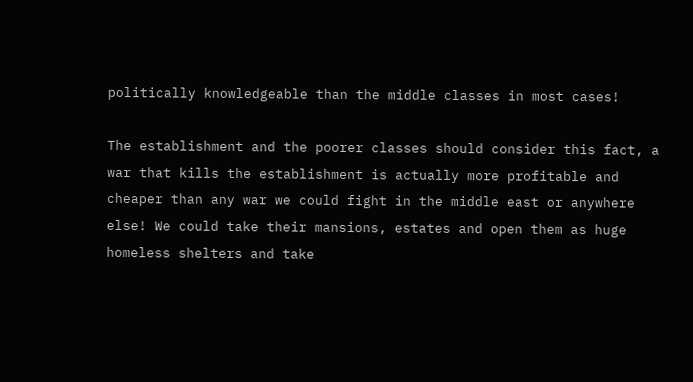politically knowledgeable than the middle classes in most cases!

The establishment and the poorer classes should consider this fact, a war that kills the establishment is actually more profitable and cheaper than any war we could fight in the middle east or anywhere else! We could take their mansions, estates and open them as huge homeless shelters and take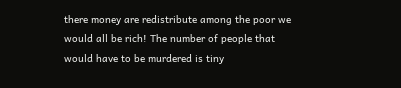there money are redistribute among the poor we would all be rich! The number of people that would have to be murdered is tiny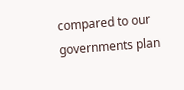compared to our governments plan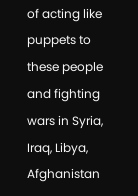of acting like puppets to these people and fighting wars in Syria, Iraq, Libya, Afghanistan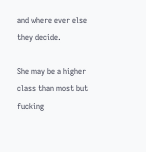and where ever else they decide.

She may be a higher class than most but fucking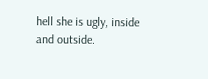hell she is ugly, inside and outside.